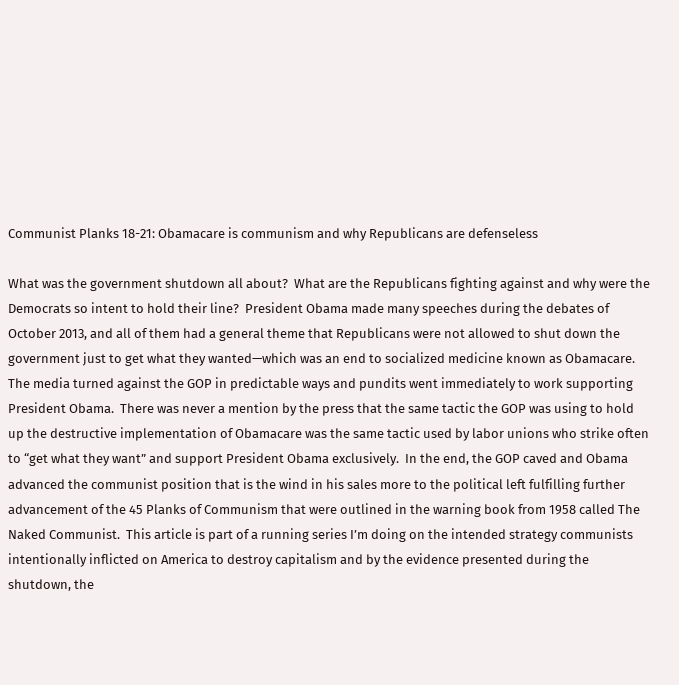Communist Planks 18-21: Obamacare is communism and why Republicans are defenseless

What was the government shutdown all about?  What are the Republicans fighting against and why were the Democrats so intent to hold their line?  President Obama made many speeches during the debates of October 2013, and all of them had a general theme that Republicans were not allowed to shut down the government just to get what they wanted—which was an end to socialized medicine known as Obamacare.  The media turned against the GOP in predictable ways and pundits went immediately to work supporting President Obama.  There was never a mention by the press that the same tactic the GOP was using to hold up the destructive implementation of Obamacare was the same tactic used by labor unions who strike often to “get what they want” and support President Obama exclusively.  In the end, the GOP caved and Obama advanced the communist position that is the wind in his sales more to the political left fulfilling further advancement of the 45 Planks of Communism that were outlined in the warning book from 1958 called The Naked Communist.  This article is part of a running series I’m doing on the intended strategy communists intentionally inflicted on America to destroy capitalism and by the evidence presented during the shutdown, the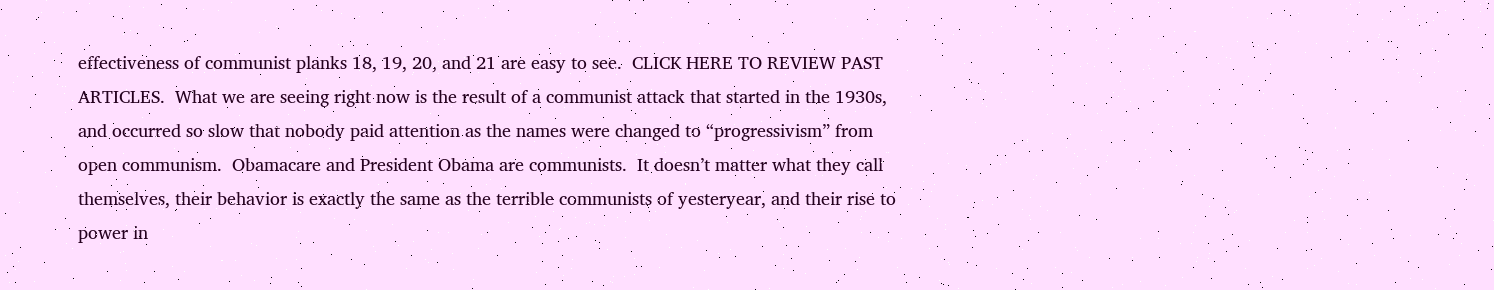effectiveness of communist planks 18, 19, 20, and 21 are easy to see.  CLICK HERE TO REVIEW PAST ARTICLES.  What we are seeing right now is the result of a communist attack that started in the 1930s, and occurred so slow that nobody paid attention as the names were changed to “progressivism” from open communism.  Obamacare and President Obama are communists.  It doesn’t matter what they call themselves, their behavior is exactly the same as the terrible communists of yesteryear, and their rise to power in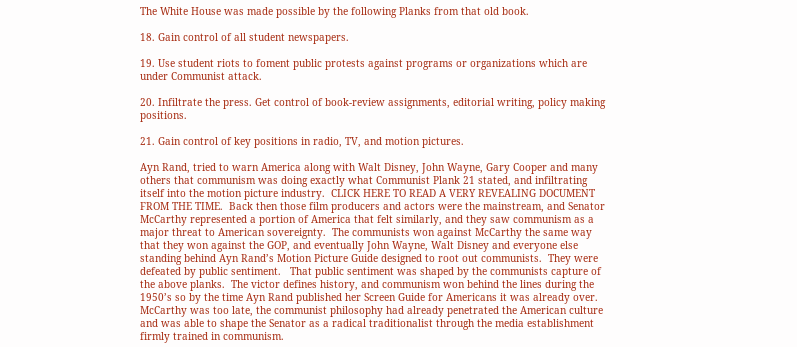The White House was made possible by the following Planks from that old book.

18. Gain control of all student newspapers.

19. Use student riots to foment public protests against programs or organizations which are under Communist attack.

20. Infiltrate the press. Get control of book-review assignments, editorial writing, policy making positions.

21. Gain control of key positions in radio, TV, and motion pictures.

Ayn Rand, tried to warn America along with Walt Disney, John Wayne, Gary Cooper and many others that communism was doing exactly what Communist Plank 21 stated, and infiltrating itself into the motion picture industry.  CLICK HERE TO READ A VERY REVEALING DOCUMENT FROM THE TIME.  Back then those film producers and actors were the mainstream, and Senator McCarthy represented a portion of America that felt similarly, and they saw communism as a major threat to American sovereignty.  The communists won against McCarthy the same way that they won against the GOP, and eventually John Wayne, Walt Disney and everyone else standing behind Ayn Rand’s Motion Picture Guide designed to root out communists.  They were defeated by public sentiment.   That public sentiment was shaped by the communists capture of the above planks.  The victor defines history, and communism won behind the lines during the 1950’s so by the time Ayn Rand published her Screen Guide for Americans it was already over.  McCarthy was too late, the communist philosophy had already penetrated the American culture and was able to shape the Senator as a radical traditionalist through the media establishment firmly trained in communism.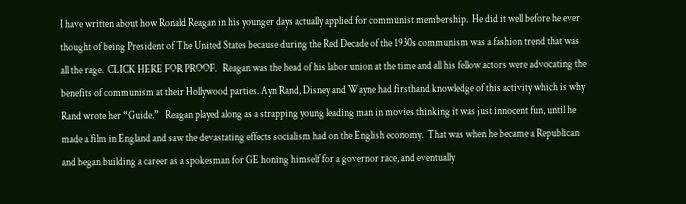I have written about how Ronald Reagan in his younger days actually applied for communist membership.  He did it well before he ever thought of being President of The United States because during the Red Decade of the 1930s communism was a fashion trend that was all the rage.  CLICK HERE FOR PROOF.   Reagan was the head of his labor union at the time and all his fellow actors were advocating the benefits of communism at their Hollywood parties. Ayn Rand, Disney and Wayne had firsthand knowledge of this activity which is why Rand wrote her “Guide.”   Reagan played along as a strapping young leading man in movies thinking it was just innocent fun, until he made a film in England and saw the devastating effects socialism had on the English economy.  That was when he became a Republican and began building a career as a spokesman for GE honing himself for a governor race, and eventually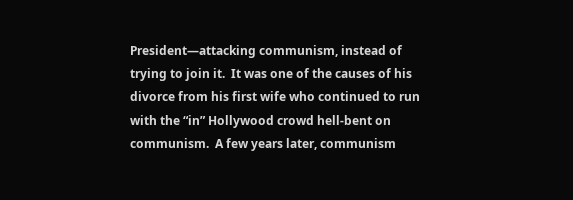President—attacking communism, instead of trying to join it.  It was one of the causes of his divorce from his first wife who continued to run with the “in” Hollywood crowd hell-bent on communism.  A few years later, communism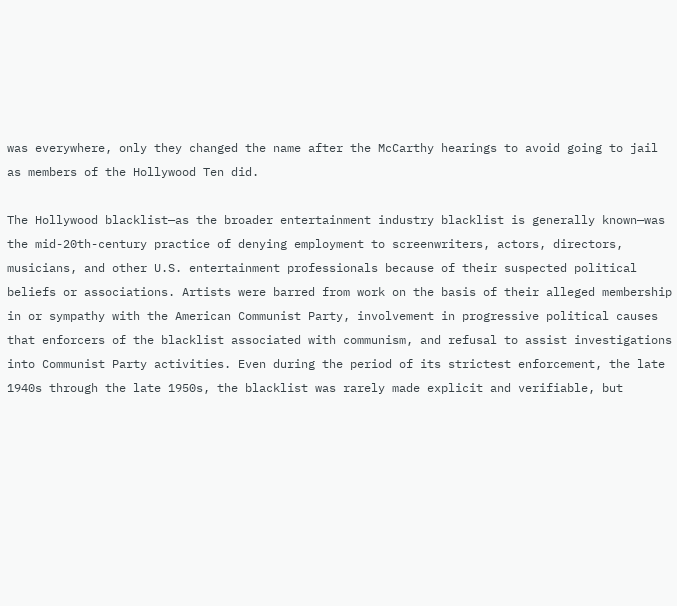was everywhere, only they changed the name after the McCarthy hearings to avoid going to jail as members of the Hollywood Ten did.

The Hollywood blacklist—as the broader entertainment industry blacklist is generally known—was the mid-20th-century practice of denying employment to screenwriters, actors, directors, musicians, and other U.S. entertainment professionals because of their suspected political beliefs or associations. Artists were barred from work on the basis of their alleged membership in or sympathy with the American Communist Party, involvement in progressive political causes that enforcers of the blacklist associated with communism, and refusal to assist investigations into Communist Party activities. Even during the period of its strictest enforcement, the late 1940s through the late 1950s, the blacklist was rarely made explicit and verifiable, but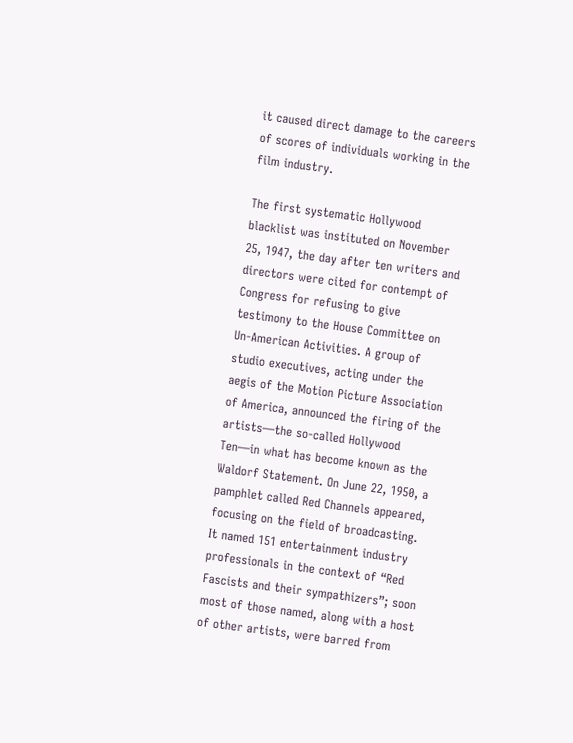it caused direct damage to the careers of scores of individuals working in the film industry.

The first systematic Hollywood blacklist was instituted on November 25, 1947, the day after ten writers and directors were cited for contempt of Congress for refusing to give testimony to the House Committee on Un-American Activities. A group of studio executives, acting under the aegis of the Motion Picture Association of America, announced the firing of the artists—the so-called Hollywood Ten—in what has become known as the Waldorf Statement. On June 22, 1950, a pamphlet called Red Channels appeared, focusing on the field of broadcasting. It named 151 entertainment industry professionals in the context of “Red Fascists and their sympathizers”; soon most of those named, along with a host of other artists, were barred from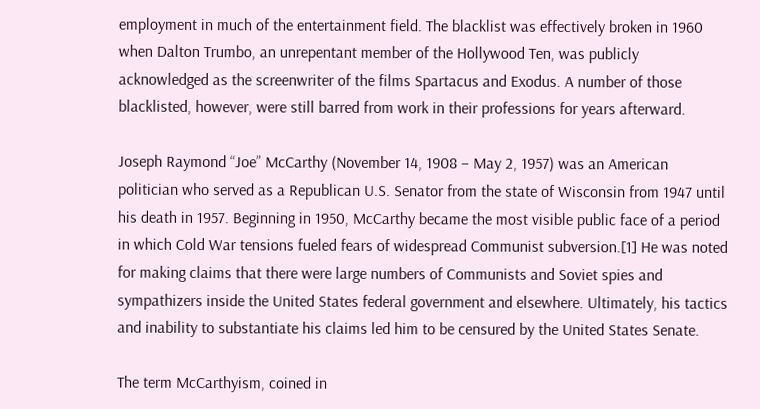employment in much of the entertainment field. The blacklist was effectively broken in 1960 when Dalton Trumbo, an unrepentant member of the Hollywood Ten, was publicly acknowledged as the screenwriter of the films Spartacus and Exodus. A number of those blacklisted, however, were still barred from work in their professions for years afterward.

Joseph Raymond “Joe” McCarthy (November 14, 1908 – May 2, 1957) was an American politician who served as a Republican U.S. Senator from the state of Wisconsin from 1947 until his death in 1957. Beginning in 1950, McCarthy became the most visible public face of a period in which Cold War tensions fueled fears of widespread Communist subversion.[1] He was noted for making claims that there were large numbers of Communists and Soviet spies and sympathizers inside the United States federal government and elsewhere. Ultimately, his tactics and inability to substantiate his claims led him to be censured by the United States Senate.

The term McCarthyism, coined in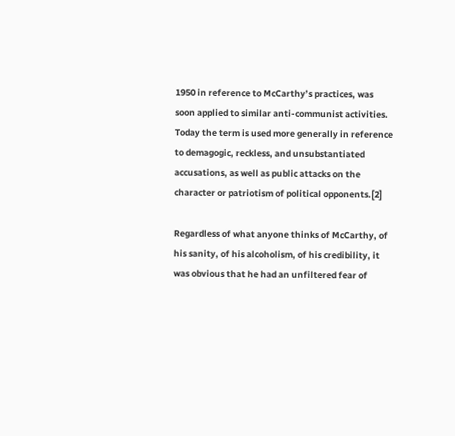1950 in reference to McCarthy’s practices, was soon applied to similar anti-communist activities. Today the term is used more generally in reference to demagogic, reckless, and unsubstantiated accusations, as well as public attacks on the character or patriotism of political opponents.[2]

Regardless of what anyone thinks of McCarthy, of his sanity, of his alcoholism, of his credibility, it was obvious that he had an unfiltered fear of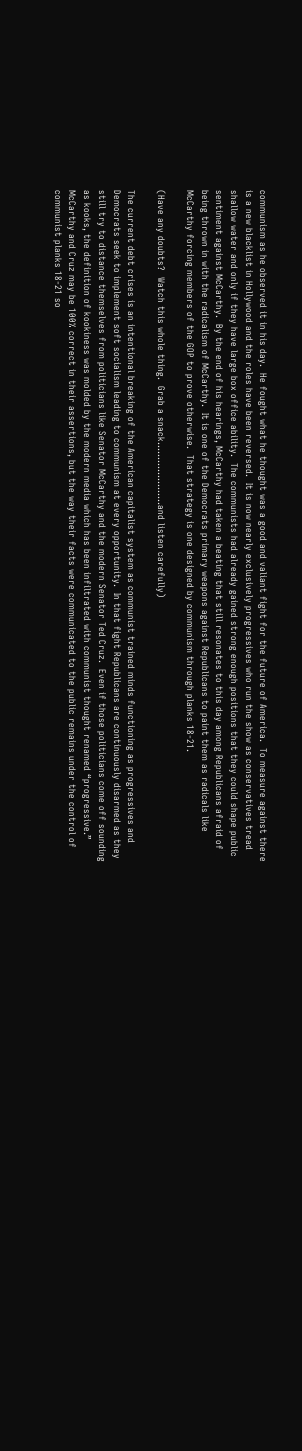communism as he observed it in his day.  He fought what he thought was a good and valiant fight for the future of America.  To measure against there is a new blacklist in Hollywood and the roles have been reversed.  It is now nearly exclusively progressives who run the show as conservatives tread shallow water and only if they have large box office ability.  The communists had already gained strong enough positions that they could shape public sentiment against McCarthy.  By the end of his hearings, McCarthy had taken a beating that still resonates to this day among Republicans afraid of being thrown in with the radicalism of McCarthy.  It is one of the Democrats primary weapons against Republicans to paint them as radicals like McCarthy forcing members of the GOP to prove otherwise.  That strategy is one designed by communism through planks 18-21.

(Have any doubts?  Watch this whole thing.  Grab a snack…………………and listen carefully)

The current debt crises is an intentional breaking of the American capitalist system as communist trained minds functioning as progressives and Democrats seek to implement soft socialism leading to communism at every opportunity.  In that fight Republicans are continuously disarmed as they still try to distance themselves from politicians like Senator McCarthy and the modern Senator Ted Cruz.  Even if those politicians come off sounding as kooks, the definition of kookiness was molded by the modern media which has been infiltrated with communist thought renamed “progressive.” McCarthy and Cruz may be 100% correct in their assertions, but the way their facts were communicated to the public remains under the control of communist planks 18-21 so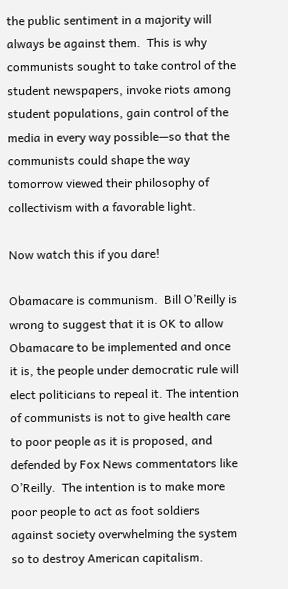the public sentiment in a majority will always be against them.  This is why communists sought to take control of the student newspapers, invoke riots among student populations, gain control of the media in every way possible—so that the communists could shape the way tomorrow viewed their philosophy of collectivism with a favorable light.

Now watch this if you dare!

Obamacare is communism.  Bill O’Reilly is wrong to suggest that it is OK to allow Obamacare to be implemented and once it is, the people under democratic rule will elect politicians to repeal it. The intention of communists is not to give health care to poor people as it is proposed, and defended by Fox News commentators like O’Reilly.  The intention is to make more poor people to act as foot soldiers against society overwhelming the system so to destroy American capitalism.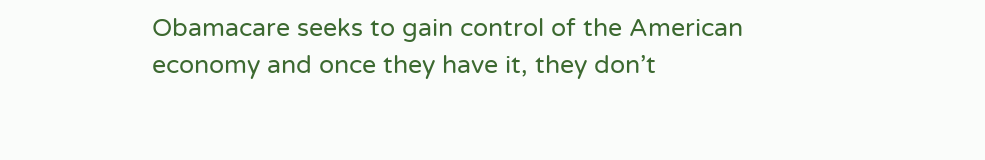Obamacare seeks to gain control of the American economy and once they have it, they don’t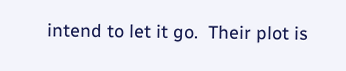intend to let it go.  Their plot is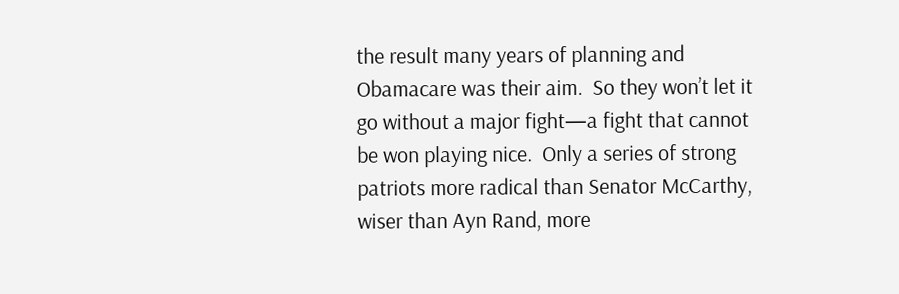the result many years of planning and Obamacare was their aim.  So they won’t let it go without a major fight—a fight that cannot be won playing nice.  Only a series of strong patriots more radical than Senator McCarthy, wiser than Ayn Rand, more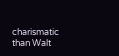charismatic than Walt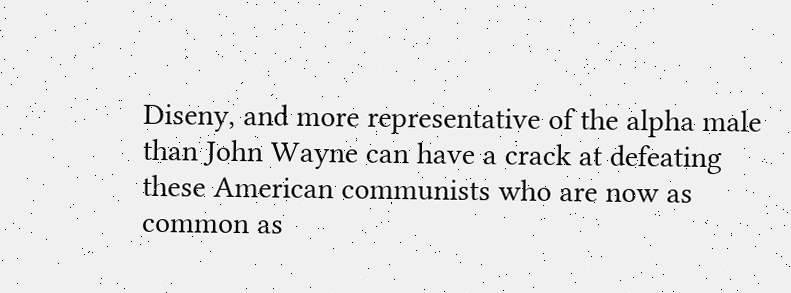Diseny, and more representative of the alpha male than John Wayne can have a crack at defeating these American communists who are now as common as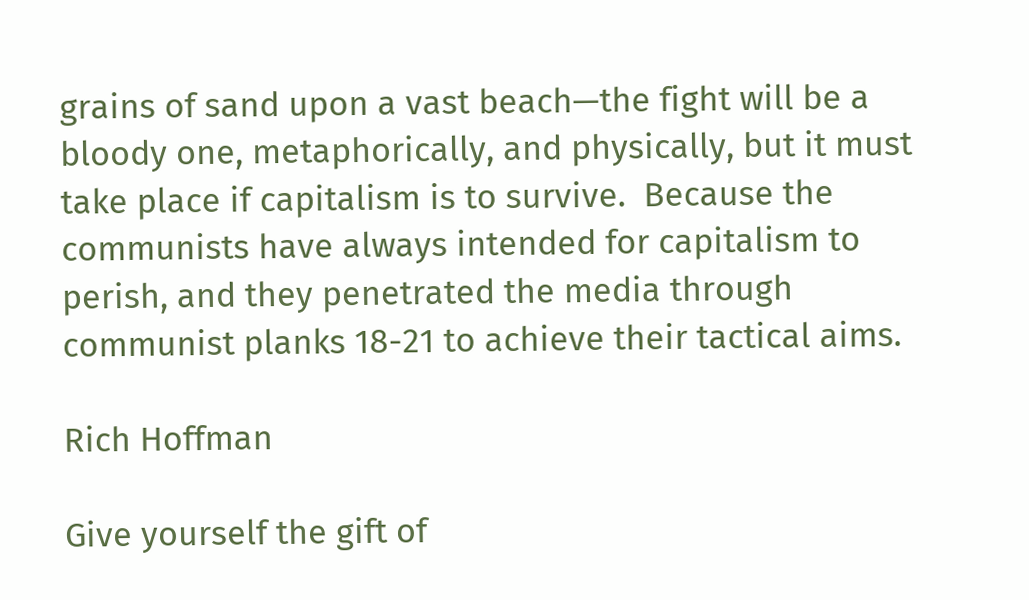grains of sand upon a vast beach—the fight will be a bloody one, metaphorically, and physically, but it must take place if capitalism is to survive.  Because the communists have always intended for capitalism to perish, and they penetrated the media through communist planks 18-21 to achieve their tactical aims.

Rich Hoffman

Give yourself the gift of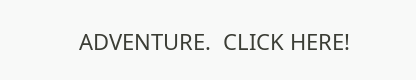ADVENTURE.  CLICK HERE!